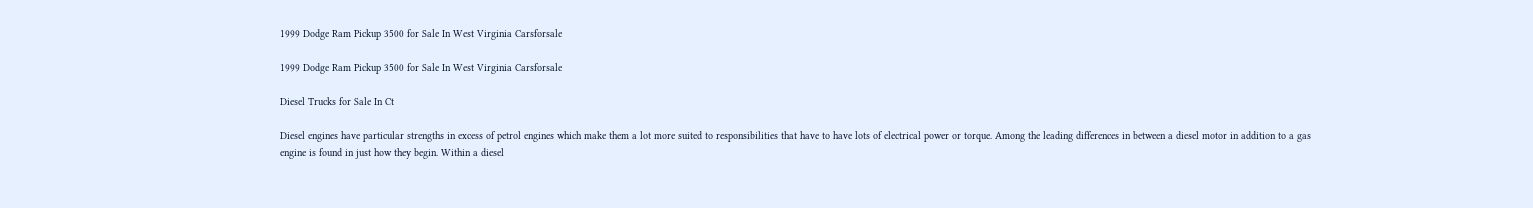1999 Dodge Ram Pickup 3500 for Sale In West Virginia Carsforsale

1999 Dodge Ram Pickup 3500 for Sale In West Virginia Carsforsale

Diesel Trucks for Sale In Ct

Diesel engines have particular strengths in excess of petrol engines which make them a lot more suited to responsibilities that have to have lots of electrical power or torque. Among the leading differences in between a diesel motor in addition to a gas engine is found in just how they begin. Within a diesel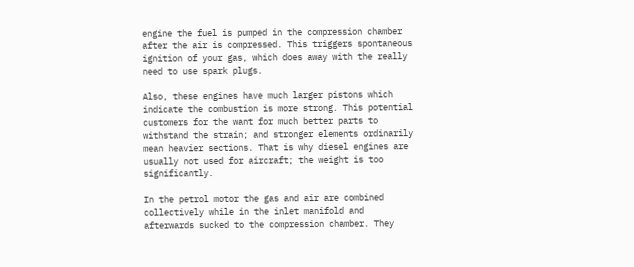engine the fuel is pumped in the compression chamber after the air is compressed. This triggers spontaneous ignition of your gas, which does away with the really need to use spark plugs.

Also, these engines have much larger pistons which indicate the combustion is more strong. This potential customers for the want for much better parts to withstand the strain; and stronger elements ordinarily mean heavier sections. That is why diesel engines are usually not used for aircraft; the weight is too significantly.

In the petrol motor the gas and air are combined collectively while in the inlet manifold and afterwards sucked to the compression chamber. They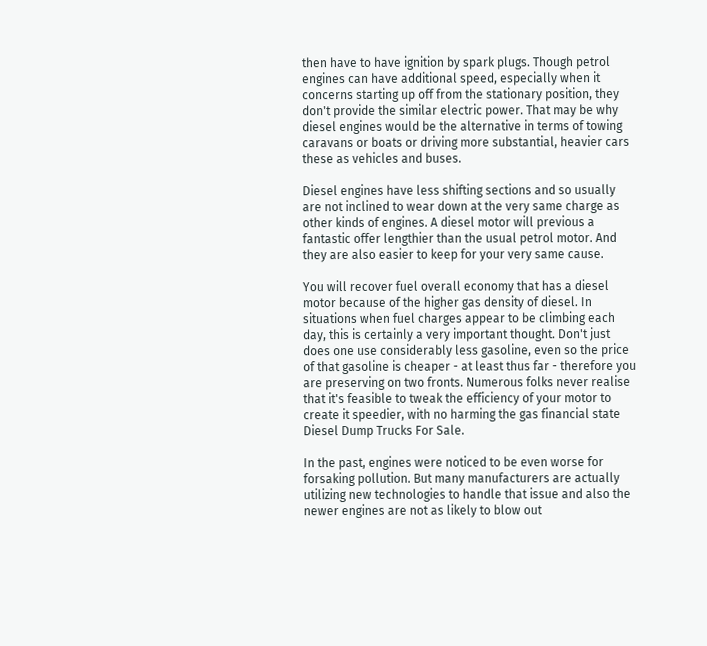then have to have ignition by spark plugs. Though petrol engines can have additional speed, especially when it concerns starting up off from the stationary position, they don't provide the similar electric power. That may be why diesel engines would be the alternative in terms of towing caravans or boats or driving more substantial, heavier cars these as vehicles and buses.

Diesel engines have less shifting sections and so usually are not inclined to wear down at the very same charge as other kinds of engines. A diesel motor will previous a fantastic offer lengthier than the usual petrol motor. And they are also easier to keep for your very same cause.

You will recover fuel overall economy that has a diesel motor because of the higher gas density of diesel. In situations when fuel charges appear to be climbing each day, this is certainly a very important thought. Don't just does one use considerably less gasoline, even so the price of that gasoline is cheaper - at least thus far - therefore you are preserving on two fronts. Numerous folks never realise that it's feasible to tweak the efficiency of your motor to create it speedier, with no harming the gas financial state Diesel Dump Trucks For Sale.

In the past, engines were noticed to be even worse for forsaking pollution. But many manufacturers are actually utilizing new technologies to handle that issue and also the newer engines are not as likely to blow out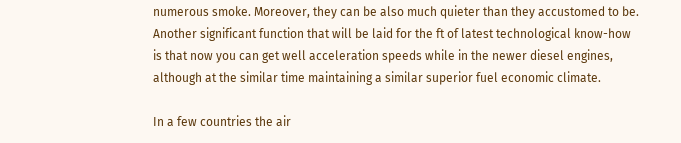numerous smoke. Moreover, they can be also much quieter than they accustomed to be. Another significant function that will be laid for the ft of latest technological know-how is that now you can get well acceleration speeds while in the newer diesel engines, although at the similar time maintaining a similar superior fuel economic climate.

In a few countries the air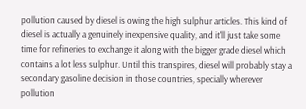pollution caused by diesel is owing the high sulphur articles. This kind of diesel is actually a genuinely inexpensive quality, and it'll just take some time for refineries to exchange it along with the bigger grade diesel which contains a lot less sulphur. Until this transpires, diesel will probably stay a secondary gasoline decision in those countries, specially wherever pollution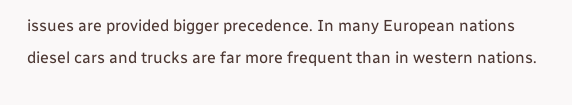issues are provided bigger precedence. In many European nations diesel cars and trucks are far more frequent than in western nations.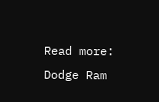Read more: Dodge Ram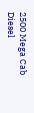2500 Mega Cab Diesel